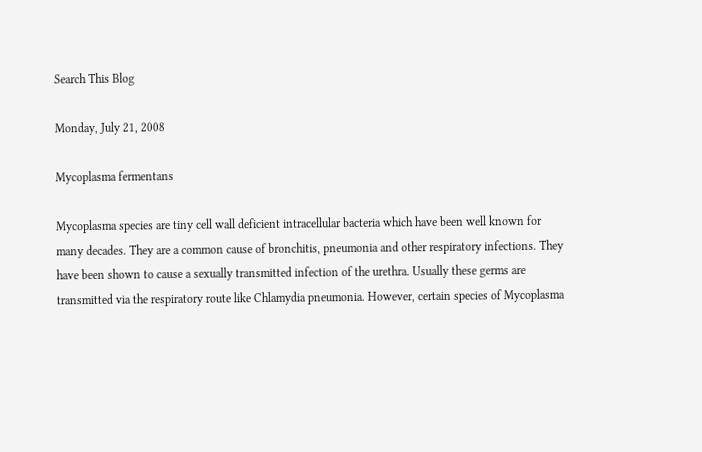Search This Blog

Monday, July 21, 2008

Mycoplasma fermentans

Mycoplasma species are tiny cell wall deficient intracellular bacteria which have been well known for many decades. They are a common cause of bronchitis, pneumonia and other respiratory infections. They have been shown to cause a sexually transmitted infection of the urethra. Usually these germs are transmitted via the respiratory route like Chlamydia pneumonia. However, certain species of Mycoplasma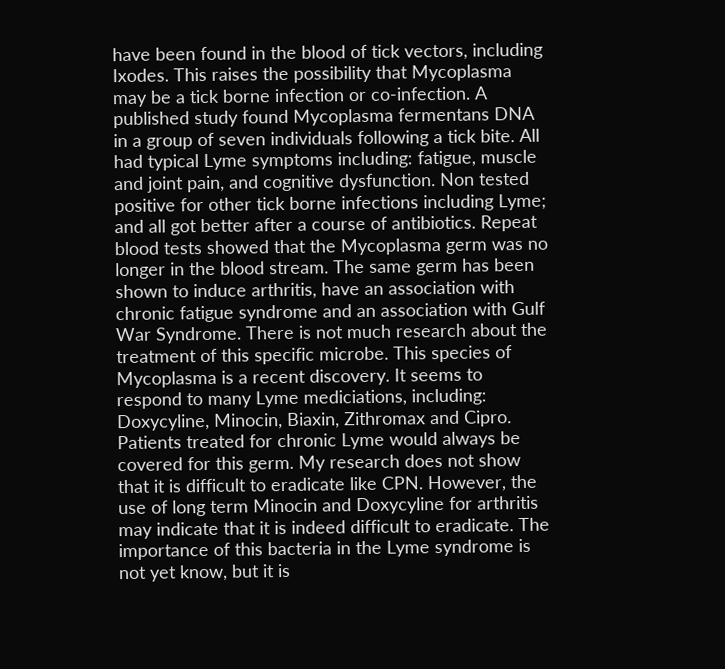have been found in the blood of tick vectors, including Ixodes. This raises the possibility that Mycoplasma may be a tick borne infection or co-infection. A published study found Mycoplasma fermentans DNA in a group of seven individuals following a tick bite. All had typical Lyme symptoms including: fatigue, muscle and joint pain, and cognitive dysfunction. Non tested positive for other tick borne infections including Lyme; and all got better after a course of antibiotics. Repeat blood tests showed that the Mycoplasma germ was no longer in the blood stream. The same germ has been shown to induce arthritis, have an association with chronic fatigue syndrome and an association with Gulf War Syndrome. There is not much research about the treatment of this specific microbe. This species of Mycoplasma is a recent discovery. It seems to respond to many Lyme mediciations, including: Doxycyline, Minocin, Biaxin, Zithromax and Cipro. Patients treated for chronic Lyme would always be covered for this germ. My research does not show that it is difficult to eradicate like CPN. However, the use of long term Minocin and Doxycyline for arthritis may indicate that it is indeed difficult to eradicate. The importance of this bacteria in the Lyme syndrome is not yet know, but it is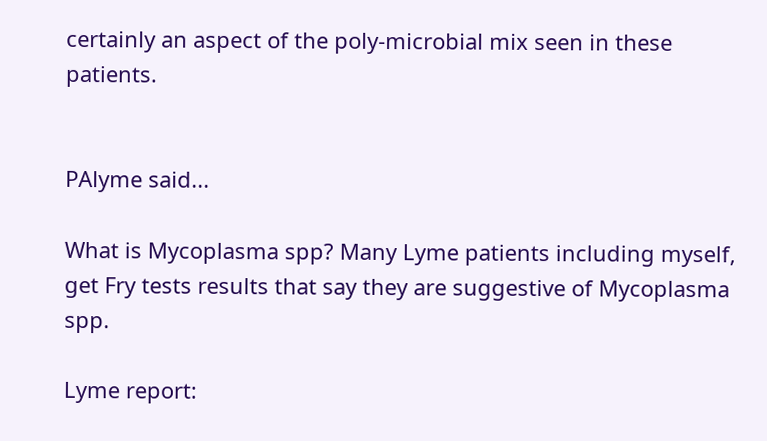certainly an aspect of the poly-microbial mix seen in these patients.


PAlyme said...

What is Mycoplasma spp? Many Lyme patients including myself, get Fry tests results that say they are suggestive of Mycoplasma spp.

Lyme report: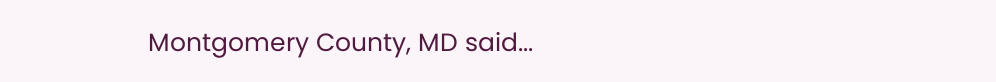Montgomery County, MD said...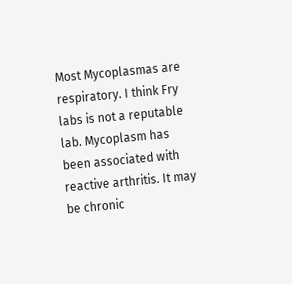Most Mycoplasmas are respiratory. I think Fry labs is not a reputable lab. Mycoplasm has been associated with reactive arthritis. It may be chronic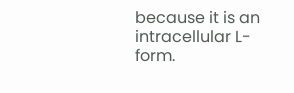because it is an intracellular L-form.